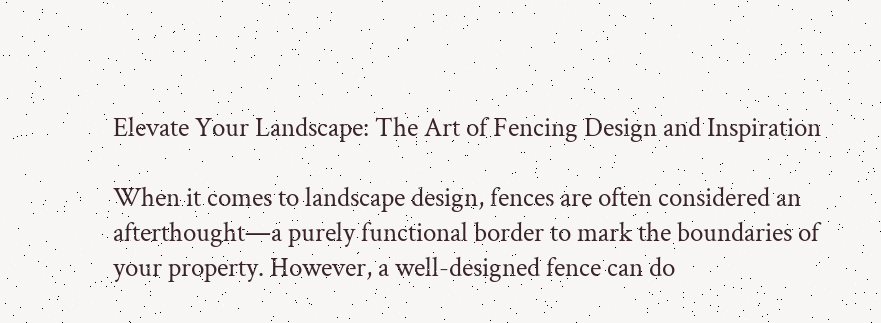Elevate Your Landscape: The Art of Fencing Design and Inspiration

When it comes to landscape design, fences are often considered an afterthought—a purely functional border to mark the boundaries of your property. However, a well-designed fence can do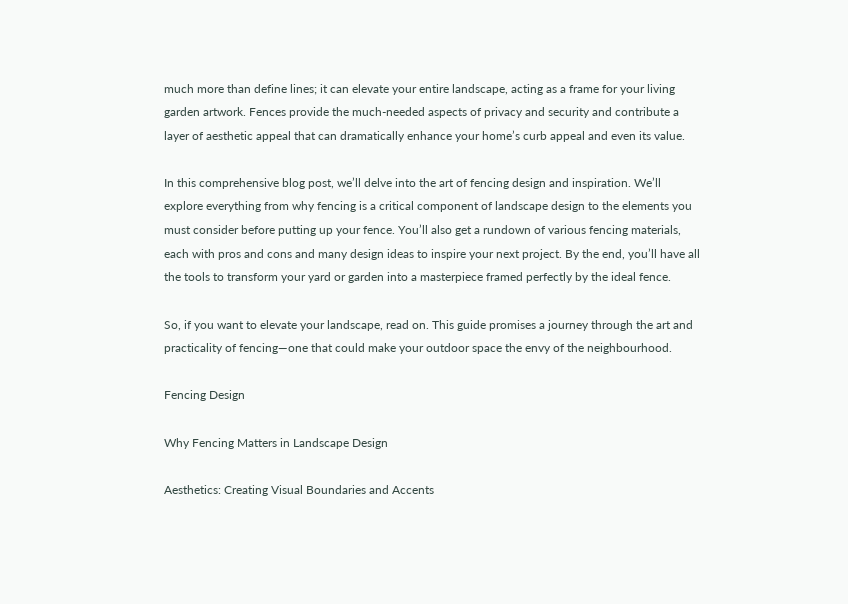much more than define lines; it can elevate your entire landscape, acting as a frame for your living garden artwork. Fences provide the much-needed aspects of privacy and security and contribute a layer of aesthetic appeal that can dramatically enhance your home’s curb appeal and even its value.

In this comprehensive blog post, we’ll delve into the art of fencing design and inspiration. We’ll explore everything from why fencing is a critical component of landscape design to the elements you must consider before putting up your fence. You’ll also get a rundown of various fencing materials, each with pros and cons and many design ideas to inspire your next project. By the end, you’ll have all the tools to transform your yard or garden into a masterpiece framed perfectly by the ideal fence.

So, if you want to elevate your landscape, read on. This guide promises a journey through the art and practicality of fencing—one that could make your outdoor space the envy of the neighbourhood.

Fencing Design

Why Fencing Matters in Landscape Design

Aesthetics: Creating Visual Boundaries and Accents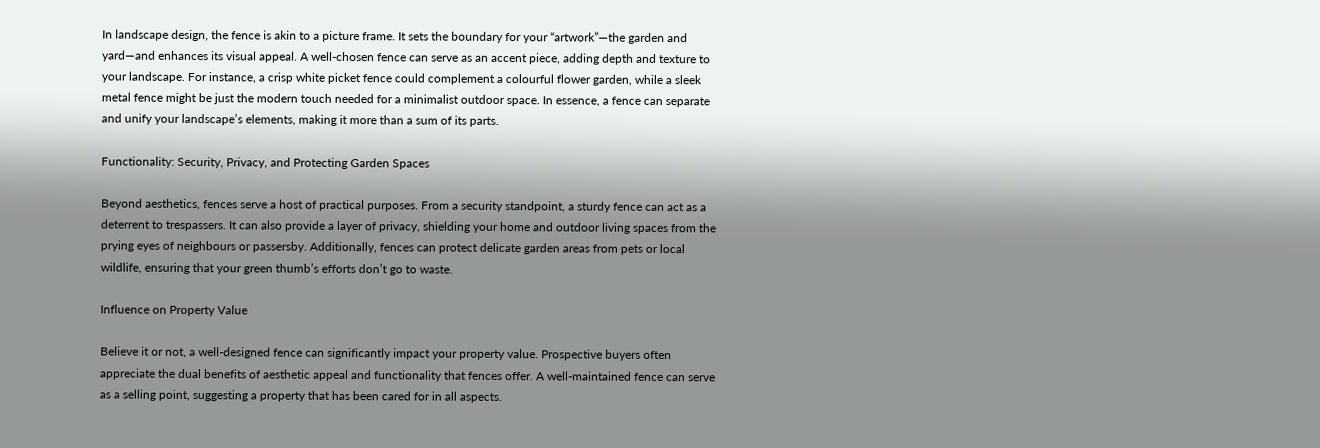In landscape design, the fence is akin to a picture frame. It sets the boundary for your “artwork”—the garden and yard—and enhances its visual appeal. A well-chosen fence can serve as an accent piece, adding depth and texture to your landscape. For instance, a crisp white picket fence could complement a colourful flower garden, while a sleek metal fence might be just the modern touch needed for a minimalist outdoor space. In essence, a fence can separate and unify your landscape’s elements, making it more than a sum of its parts.

Functionality: Security, Privacy, and Protecting Garden Spaces

Beyond aesthetics, fences serve a host of practical purposes. From a security standpoint, a sturdy fence can act as a deterrent to trespassers. It can also provide a layer of privacy, shielding your home and outdoor living spaces from the prying eyes of neighbours or passersby. Additionally, fences can protect delicate garden areas from pets or local wildlife, ensuring that your green thumb’s efforts don’t go to waste.

Influence on Property Value

Believe it or not, a well-designed fence can significantly impact your property value. Prospective buyers often appreciate the dual benefits of aesthetic appeal and functionality that fences offer. A well-maintained fence can serve as a selling point, suggesting a property that has been cared for in all aspects.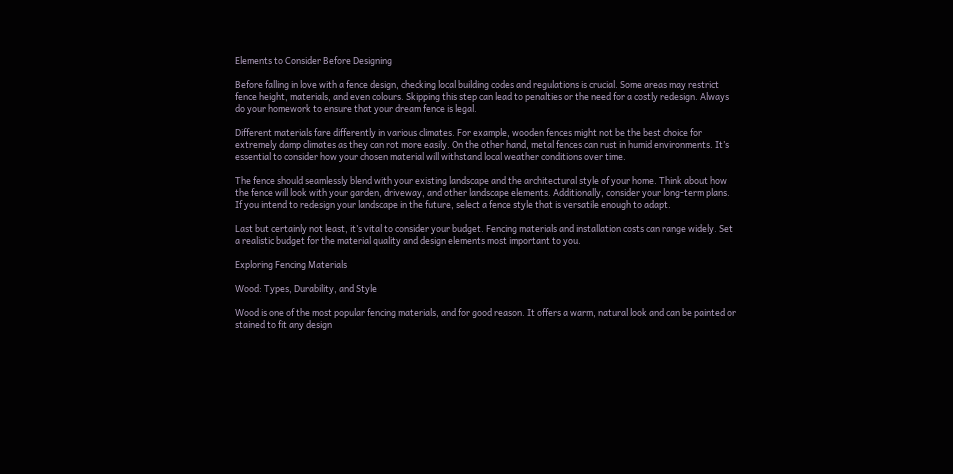Elements to Consider Before Designing

Before falling in love with a fence design, checking local building codes and regulations is crucial. Some areas may restrict fence height, materials, and even colours. Skipping this step can lead to penalties or the need for a costly redesign. Always do your homework to ensure that your dream fence is legal.

Different materials fare differently in various climates. For example, wooden fences might not be the best choice for extremely damp climates as they can rot more easily. On the other hand, metal fences can rust in humid environments. It’s essential to consider how your chosen material will withstand local weather conditions over time.

The fence should seamlessly blend with your existing landscape and the architectural style of your home. Think about how the fence will look with your garden, driveway, and other landscape elements. Additionally, consider your long-term plans. If you intend to redesign your landscape in the future, select a fence style that is versatile enough to adapt.

Last but certainly not least, it’s vital to consider your budget. Fencing materials and installation costs can range widely. Set a realistic budget for the material quality and design elements most important to you.

Exploring Fencing Materials

Wood: Types, Durability, and Style

Wood is one of the most popular fencing materials, and for good reason. It offers a warm, natural look and can be painted or stained to fit any design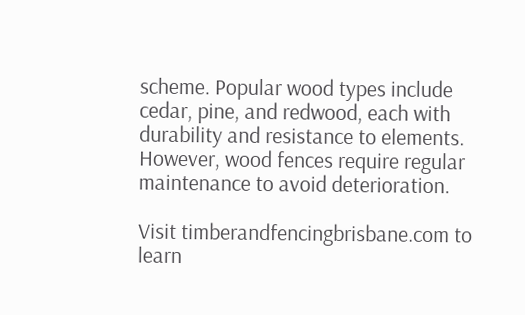scheme. Popular wood types include cedar, pine, and redwood, each with durability and resistance to elements. However, wood fences require regular maintenance to avoid deterioration.

Visit timberandfencingbrisbane.com to learn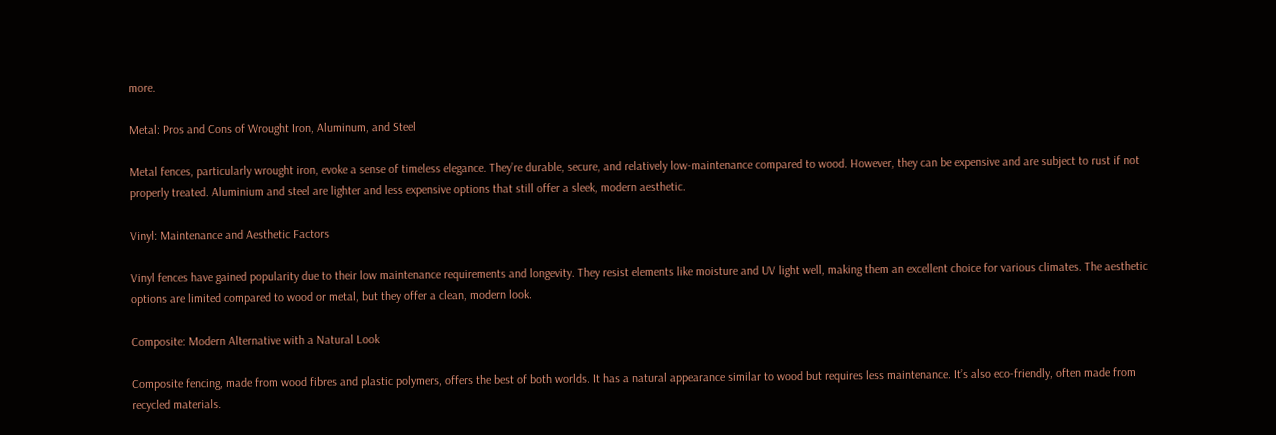more.

Metal: Pros and Cons of Wrought Iron, Aluminum, and Steel

Metal fences, particularly wrought iron, evoke a sense of timeless elegance. They’re durable, secure, and relatively low-maintenance compared to wood. However, they can be expensive and are subject to rust if not properly treated. Aluminium and steel are lighter and less expensive options that still offer a sleek, modern aesthetic.

Vinyl: Maintenance and Aesthetic Factors

Vinyl fences have gained popularity due to their low maintenance requirements and longevity. They resist elements like moisture and UV light well, making them an excellent choice for various climates. The aesthetic options are limited compared to wood or metal, but they offer a clean, modern look.

Composite: Modern Alternative with a Natural Look

Composite fencing, made from wood fibres and plastic polymers, offers the best of both worlds. It has a natural appearance similar to wood but requires less maintenance. It’s also eco-friendly, often made from recycled materials.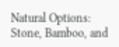Natural Options: Stone, Bamboo, and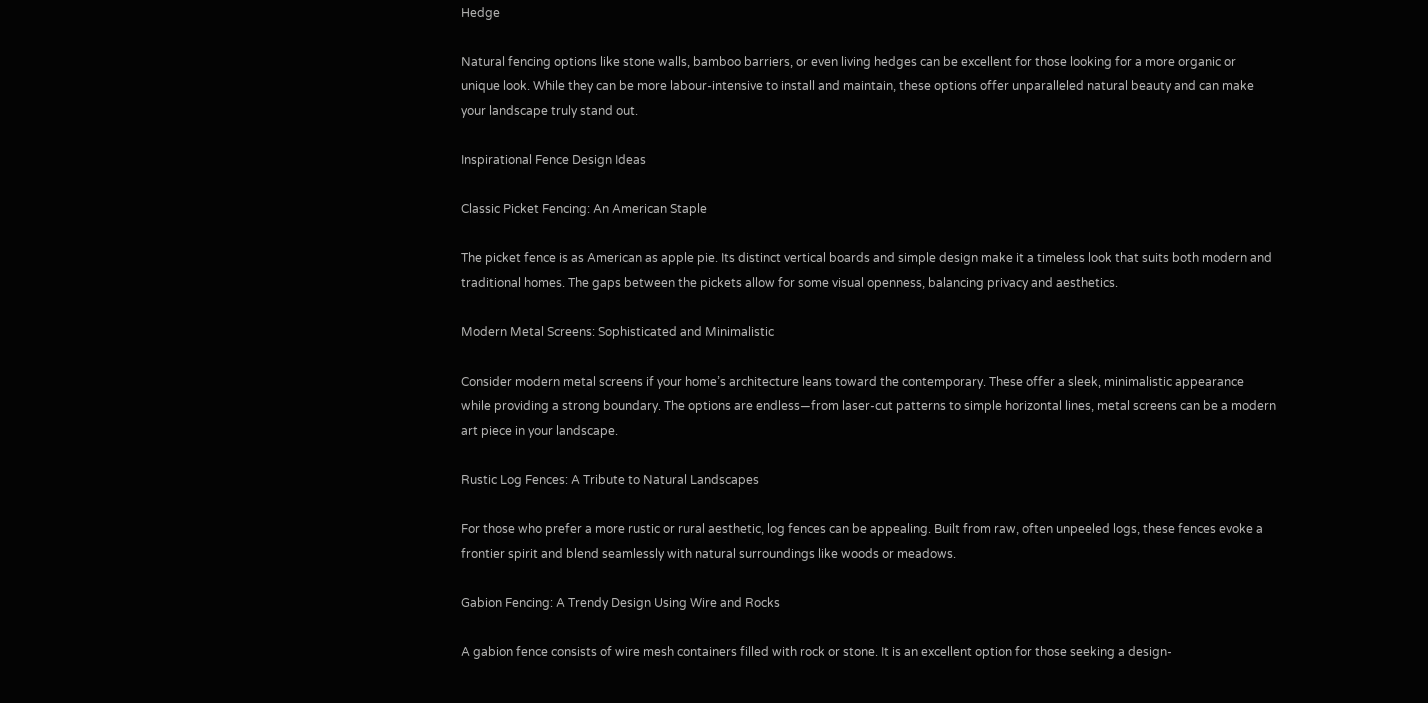Hedge

Natural fencing options like stone walls, bamboo barriers, or even living hedges can be excellent for those looking for a more organic or unique look. While they can be more labour-intensive to install and maintain, these options offer unparalleled natural beauty and can make your landscape truly stand out.

Inspirational Fence Design Ideas

Classic Picket Fencing: An American Staple

The picket fence is as American as apple pie. Its distinct vertical boards and simple design make it a timeless look that suits both modern and traditional homes. The gaps between the pickets allow for some visual openness, balancing privacy and aesthetics.

Modern Metal Screens: Sophisticated and Minimalistic

Consider modern metal screens if your home’s architecture leans toward the contemporary. These offer a sleek, minimalistic appearance while providing a strong boundary. The options are endless—from laser-cut patterns to simple horizontal lines, metal screens can be a modern art piece in your landscape.

Rustic Log Fences: A Tribute to Natural Landscapes

For those who prefer a more rustic or rural aesthetic, log fences can be appealing. Built from raw, often unpeeled logs, these fences evoke a frontier spirit and blend seamlessly with natural surroundings like woods or meadows.

Gabion Fencing: A Trendy Design Using Wire and Rocks

A gabion fence consists of wire mesh containers filled with rock or stone. It is an excellent option for those seeking a design-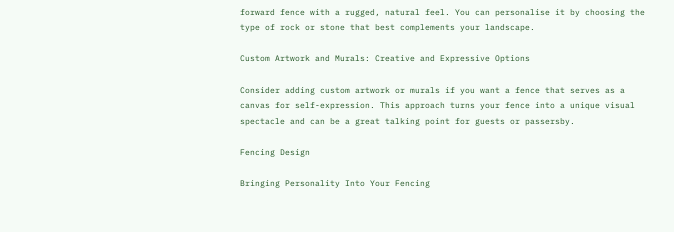forward fence with a rugged, natural feel. You can personalise it by choosing the type of rock or stone that best complements your landscape.

Custom Artwork and Murals: Creative and Expressive Options

Consider adding custom artwork or murals if you want a fence that serves as a canvas for self-expression. This approach turns your fence into a unique visual spectacle and can be a great talking point for guests or passersby.

Fencing Design

Bringing Personality Into Your Fencing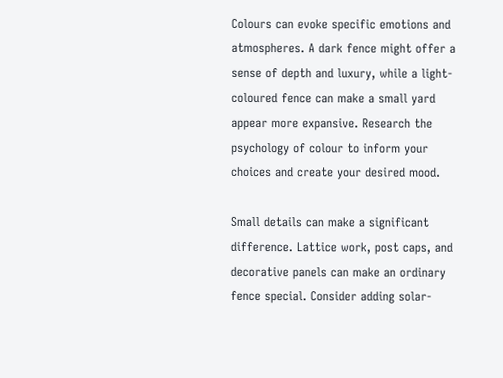Colours can evoke specific emotions and atmospheres. A dark fence might offer a sense of depth and luxury, while a light-coloured fence can make a small yard appear more expansive. Research the psychology of colour to inform your choices and create your desired mood.

Small details can make a significant difference. Lattice work, post caps, and decorative panels can make an ordinary fence special. Consider adding solar-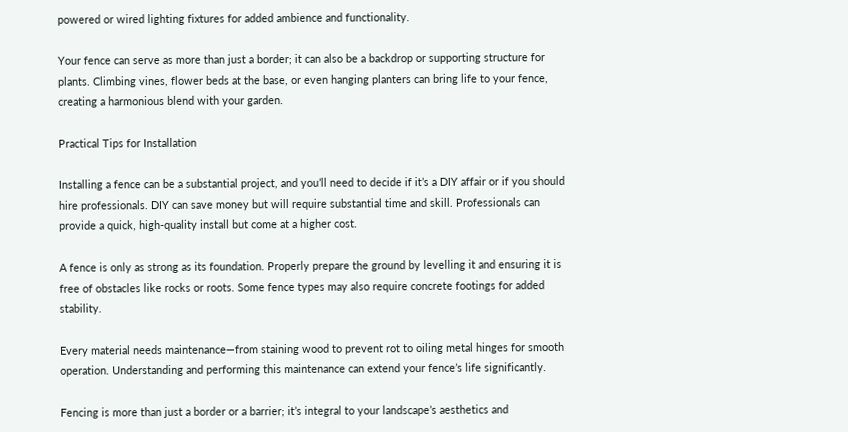powered or wired lighting fixtures for added ambience and functionality.

Your fence can serve as more than just a border; it can also be a backdrop or supporting structure for plants. Climbing vines, flower beds at the base, or even hanging planters can bring life to your fence, creating a harmonious blend with your garden.

Practical Tips for Installation

Installing a fence can be a substantial project, and you’ll need to decide if it’s a DIY affair or if you should hire professionals. DIY can save money but will require substantial time and skill. Professionals can provide a quick, high-quality install but come at a higher cost.

A fence is only as strong as its foundation. Properly prepare the ground by levelling it and ensuring it is free of obstacles like rocks or roots. Some fence types may also require concrete footings for added stability.

Every material needs maintenance—from staining wood to prevent rot to oiling metal hinges for smooth operation. Understanding and performing this maintenance can extend your fence’s life significantly.

Fencing is more than just a border or a barrier; it’s integral to your landscape’s aesthetics and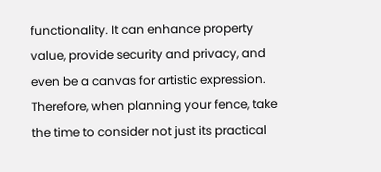functionality. It can enhance property value, provide security and privacy, and even be a canvas for artistic expression. Therefore, when planning your fence, take the time to consider not just its practical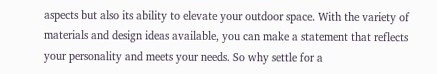aspects but also its ability to elevate your outdoor space. With the variety of materials and design ideas available, you can make a statement that reflects your personality and meets your needs. So why settle for a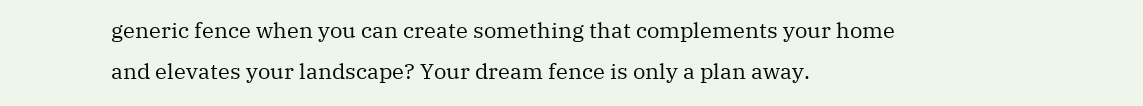generic fence when you can create something that complements your home and elevates your landscape? Your dream fence is only a plan away.